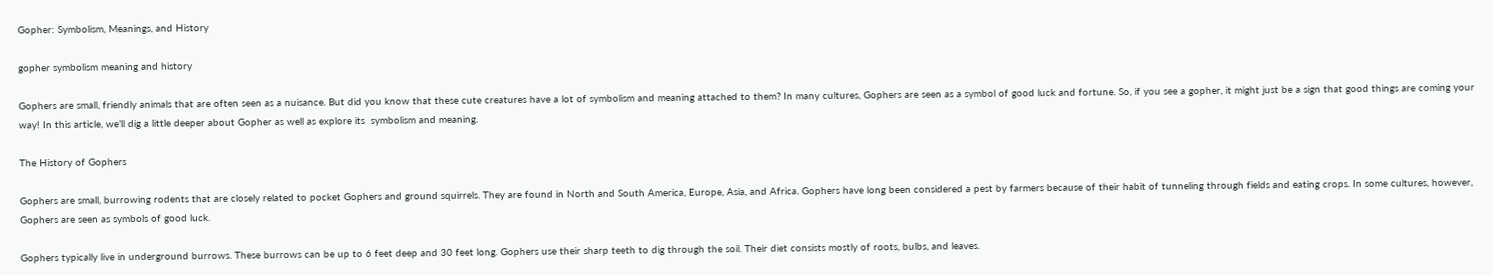Gopher: Symbolism, Meanings, and History

gopher symbolism meaning and history

Gophers are small, friendly animals that are often seen as a nuisance. But did you know that these cute creatures have a lot of symbolism and meaning attached to them? In many cultures, Gophers are seen as a symbol of good luck and fortune. So, if you see a gopher, it might just be a sign that good things are coming your way! In this article, we’ll dig a little deeper about Gopher as well as explore its  symbolism and meaning.

The History of Gophers

Gophers are small, burrowing rodents that are closely related to pocket Gophers and ground squirrels. They are found in North and South America, Europe, Asia, and Africa. Gophers have long been considered a pest by farmers because of their habit of tunneling through fields and eating crops. In some cultures, however, Gophers are seen as symbols of good luck.

Gophers typically live in underground burrows. These burrows can be up to 6 feet deep and 30 feet long. Gophers use their sharp teeth to dig through the soil. Their diet consists mostly of roots, bulbs, and leaves.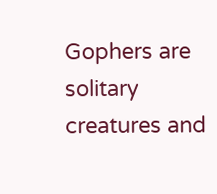Gophers are solitary creatures and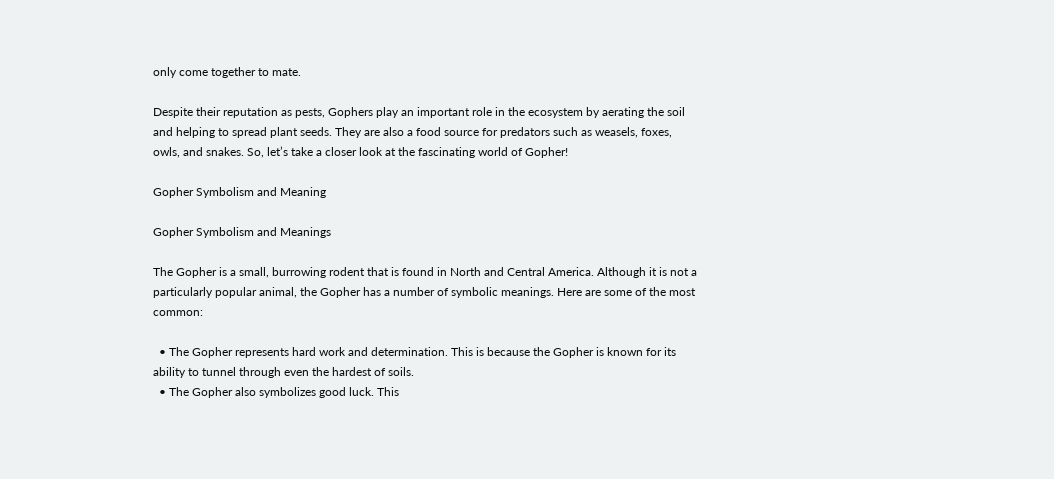only come together to mate.

Despite their reputation as pests, Gophers play an important role in the ecosystem by aerating the soil and helping to spread plant seeds. They are also a food source for predators such as weasels, foxes, owls, and snakes. So, let’s take a closer look at the fascinating world of Gopher!

Gopher Symbolism and Meaning

Gopher Symbolism and Meanings

The Gopher is a small, burrowing rodent that is found in North and Central America. Although it is not a particularly popular animal, the Gopher has a number of symbolic meanings. Here are some of the most common:

  • The Gopher represents hard work and determination. This is because the Gopher is known for its ability to tunnel through even the hardest of soils.
  • The Gopher also symbolizes good luck. This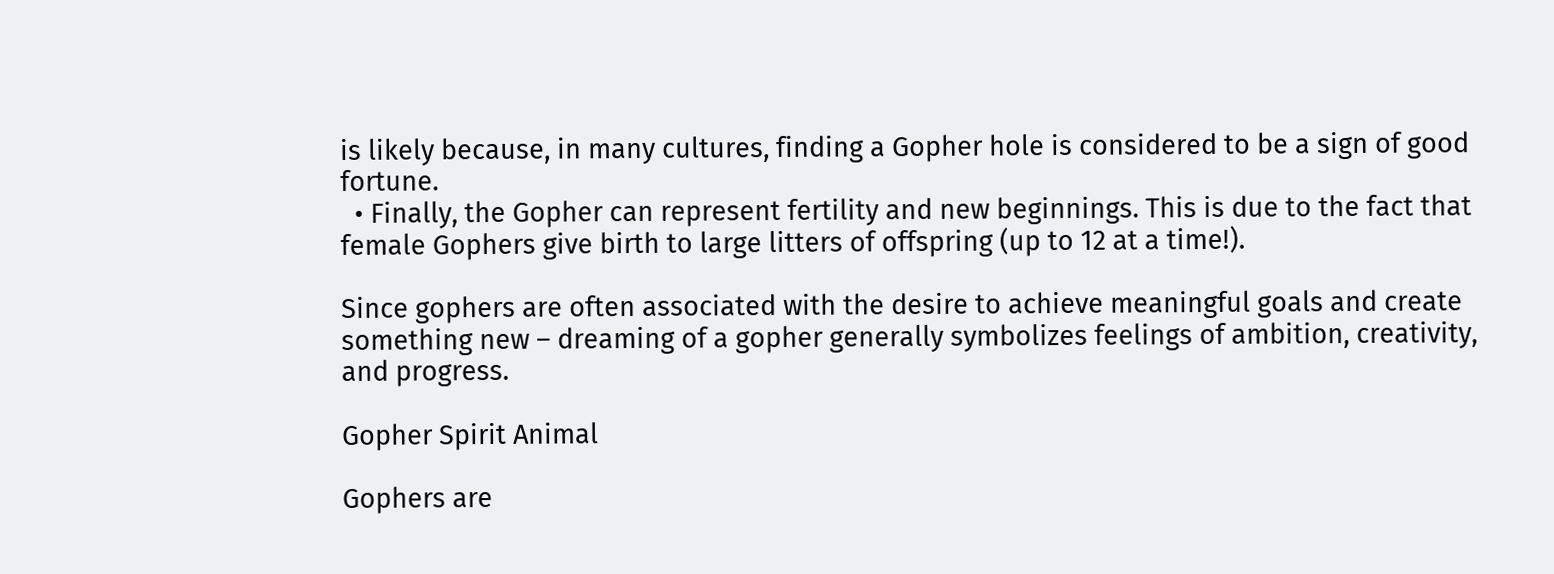is likely because, in many cultures, finding a Gopher hole is considered to be a sign of good fortune.
  • Finally, the Gopher can represent fertility and new beginnings. This is due to the fact that female Gophers give birth to large litters of offspring (up to 12 at a time!).

Since gophers are often associated with the desire to achieve meaningful goals and create something new – dreaming of a gopher generally symbolizes feelings of ambition, creativity, and progress.

Gopher Spirit Animal

Gophers are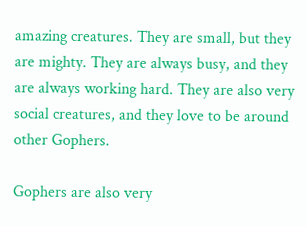amazing creatures. They are small, but they are mighty. They are always busy, and they are always working hard. They are also very social creatures, and they love to be around other Gophers.

Gophers are also very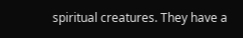spiritual creatures. They have a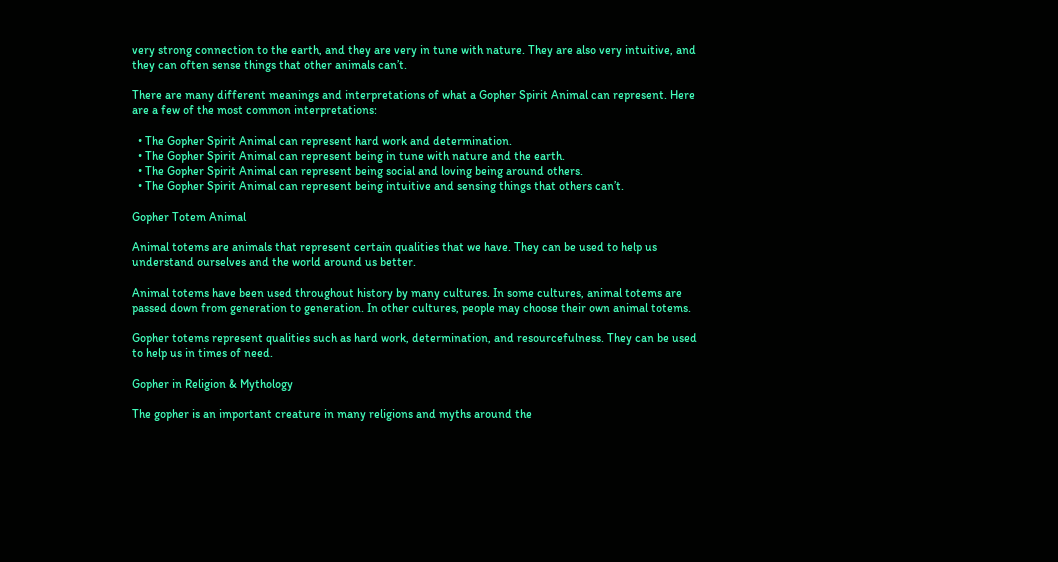very strong connection to the earth, and they are very in tune with nature. They are also very intuitive, and they can often sense things that other animals can’t.

There are many different meanings and interpretations of what a Gopher Spirit Animal can represent. Here are a few of the most common interpretations:

  • The Gopher Spirit Animal can represent hard work and determination.
  • The Gopher Spirit Animal can represent being in tune with nature and the earth.
  • The Gopher Spirit Animal can represent being social and loving being around others.
  • The Gopher Spirit Animal can represent being intuitive and sensing things that others can’t.

Gopher Totem Animal

Animal totems are animals that represent certain qualities that we have. They can be used to help us understand ourselves and the world around us better.

Animal totems have been used throughout history by many cultures. In some cultures, animal totems are passed down from generation to generation. In other cultures, people may choose their own animal totems.

Gopher totems represent qualities such as hard work, determination, and resourcefulness. They can be used to help us in times of need.

Gopher in Religion & Mythology

The gopher is an important creature in many religions and myths around the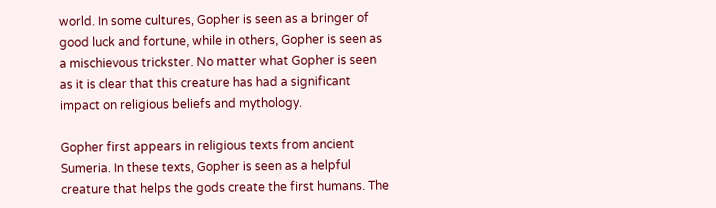world. In some cultures, Gopher is seen as a bringer of good luck and fortune, while in others, Gopher is seen as a mischievous trickster. No matter what Gopher is seen as it is clear that this creature has had a significant impact on religious beliefs and mythology.

Gopher first appears in religious texts from ancient Sumeria. In these texts, Gopher is seen as a helpful creature that helps the gods create the first humans. The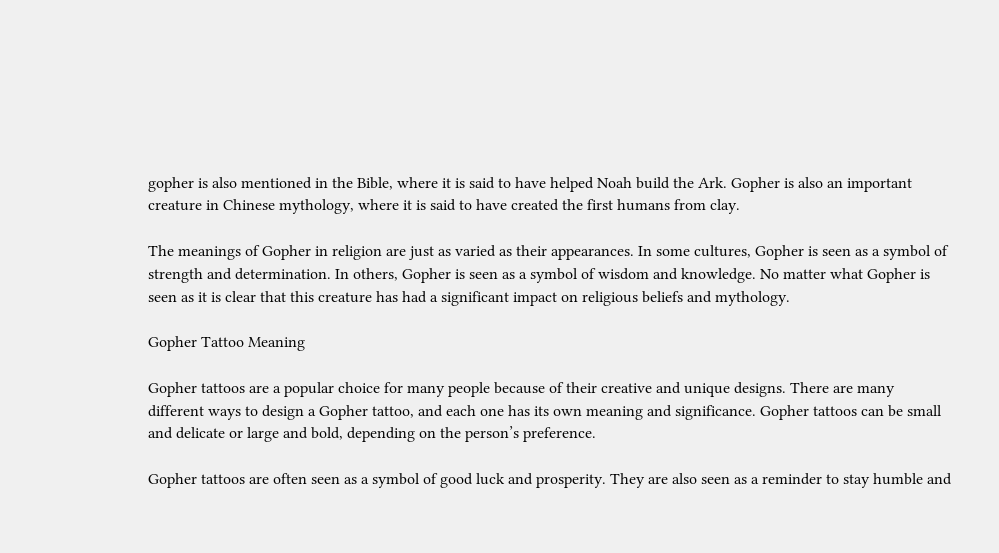gopher is also mentioned in the Bible, where it is said to have helped Noah build the Ark. Gopher is also an important creature in Chinese mythology, where it is said to have created the first humans from clay.

The meanings of Gopher in religion are just as varied as their appearances. In some cultures, Gopher is seen as a symbol of strength and determination. In others, Gopher is seen as a symbol of wisdom and knowledge. No matter what Gopher is seen as it is clear that this creature has had a significant impact on religious beliefs and mythology.

Gopher Tattoo Meaning

Gopher tattoos are a popular choice for many people because of their creative and unique designs. There are many different ways to design a Gopher tattoo, and each one has its own meaning and significance. Gopher tattoos can be small and delicate or large and bold, depending on the person’s preference.

Gopher tattoos are often seen as a symbol of good luck and prosperity. They are also seen as a reminder to stay humble and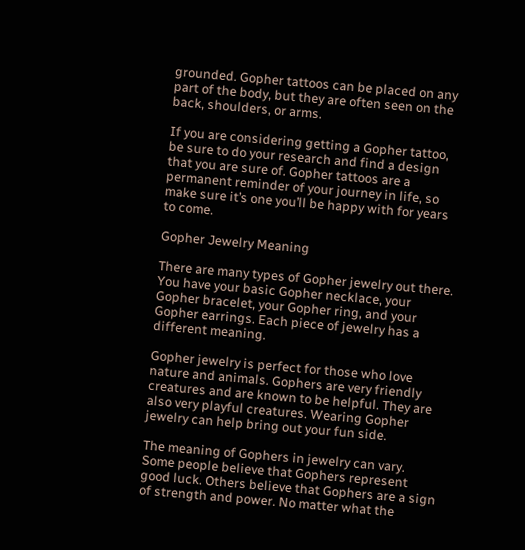grounded. Gopher tattoos can be placed on any part of the body, but they are often seen on the back, shoulders, or arms.

If you are considering getting a Gopher tattoo, be sure to do your research and find a design that you are sure of. Gopher tattoos are a permanent reminder of your journey in life, so make sure it’s one you’ll be happy with for years to come.

Gopher Jewelry Meaning

There are many types of Gopher jewelry out there. You have your basic Gopher necklace, your Gopher bracelet, your Gopher ring, and your Gopher earrings. Each piece of jewelry has a different meaning.

Gopher jewelry is perfect for those who love nature and animals. Gophers are very friendly creatures and are known to be helpful. They are also very playful creatures. Wearing Gopher jewelry can help bring out your fun side.

The meaning of Gophers in jewelry can vary. Some people believe that Gophers represent good luck. Others believe that Gophers are a sign of strength and power. No matter what the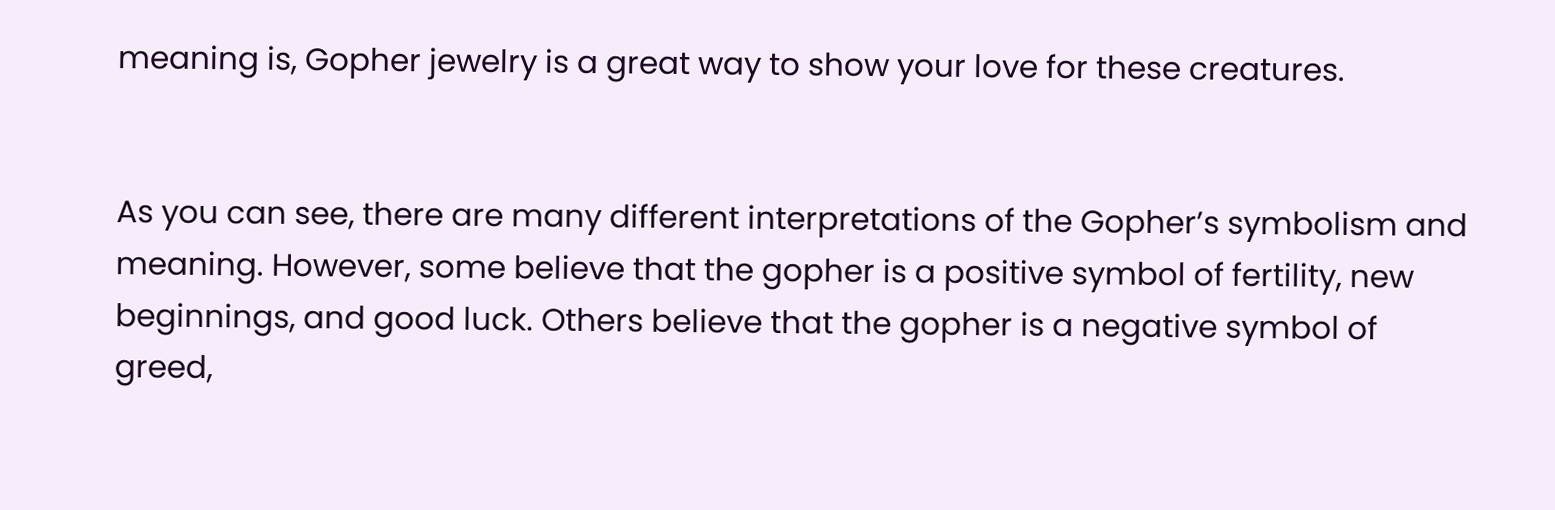meaning is, Gopher jewelry is a great way to show your love for these creatures.


As you can see, there are many different interpretations of the Gopher’s symbolism and meaning. However, some believe that the gopher is a positive symbol of fertility, new beginnings, and good luck. Others believe that the gopher is a negative symbol of greed,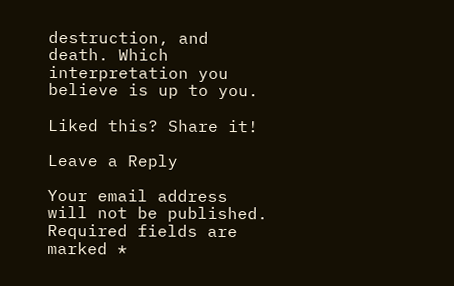destruction, and death. Which interpretation you believe is up to you.

Liked this? Share it!

Leave a Reply

Your email address will not be published. Required fields are marked *